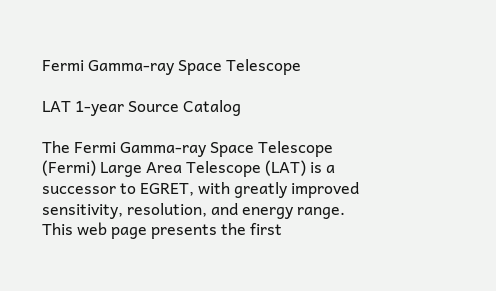Fermi Gamma-ray Space Telescope

LAT 1-year Source Catalog

The Fermi Gamma-ray Space Telescope (Fermi) Large Area Telescope (LAT) is a successor to EGRET, with greatly improved sensitivity, resolution, and energy range. This web page presents the first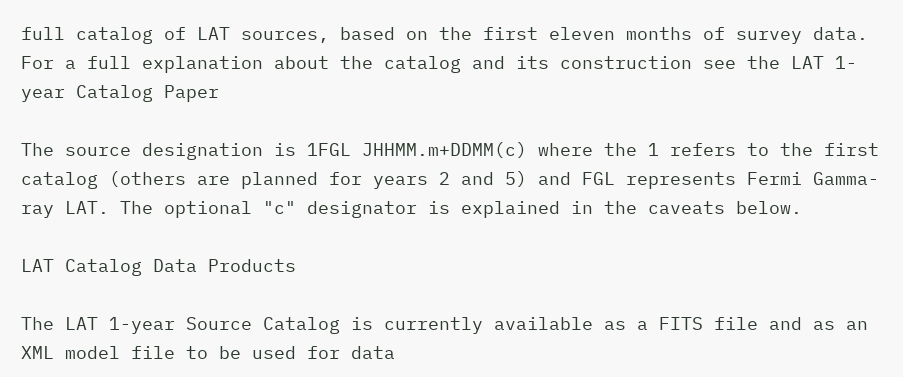full catalog of LAT sources, based on the first eleven months of survey data. For a full explanation about the catalog and its construction see the LAT 1-year Catalog Paper

The source designation is 1FGL JHHMM.m+DDMM(c) where the 1 refers to the first catalog (others are planned for years 2 and 5) and FGL represents Fermi Gamma-ray LAT. The optional "c" designator is explained in the caveats below.

LAT Catalog Data Products

The LAT 1-year Source Catalog is currently available as a FITS file and as an XML model file to be used for data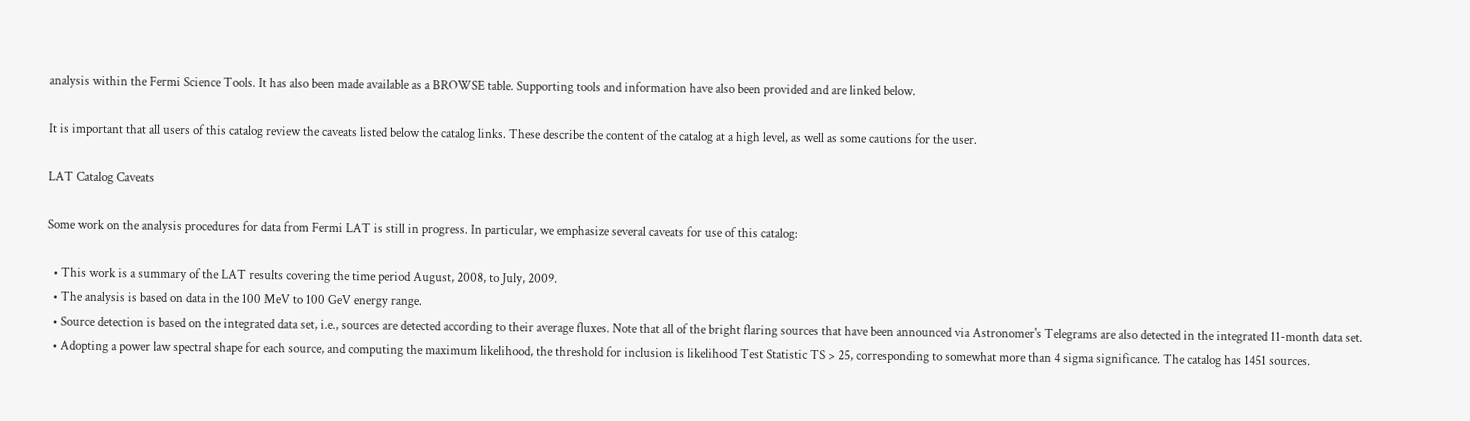analysis within the Fermi Science Tools. It has also been made available as a BROWSE table. Supporting tools and information have also been provided and are linked below.

It is important that all users of this catalog review the caveats listed below the catalog links. These describe the content of the catalog at a high level, as well as some cautions for the user.

LAT Catalog Caveats

Some work on the analysis procedures for data from Fermi LAT is still in progress. In particular, we emphasize several caveats for use of this catalog:

  • This work is a summary of the LAT results covering the time period August, 2008, to July, 2009.
  • The analysis is based on data in the 100 MeV to 100 GeV energy range.
  • Source detection is based on the integrated data set, i.e., sources are detected according to their average fluxes. Note that all of the bright flaring sources that have been announced via Astronomer's Telegrams are also detected in the integrated 11-month data set.
  • Adopting a power law spectral shape for each source, and computing the maximum likelihood, the threshold for inclusion is likelihood Test Statistic TS > 25, corresponding to somewhat more than 4 sigma significance. The catalog has 1451 sources.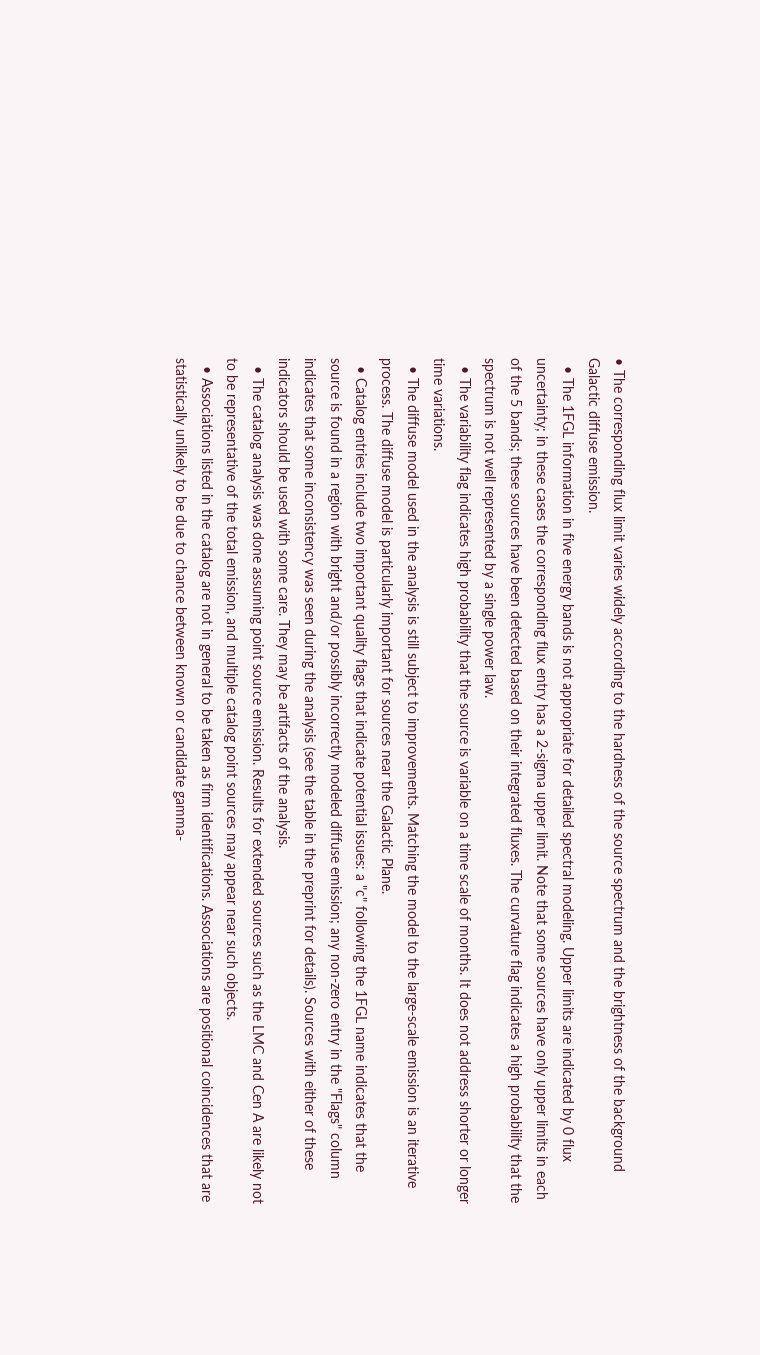• The corresponding flux limit varies widely according to the hardness of the source spectrum and the brightness of the background Galactic diffuse emission.
  • The 1FGL information in five energy bands is not appropriate for detailed spectral modeling. Upper limits are indicated by 0 flux uncertainty; in these cases the corresponding flux entry has a 2-sigma upper limit. Note that some sources have only upper limits in each of the 5 bands; these sources have been detected based on their integrated fluxes. The curvature flag indicates a high probability that the spectrum is not well represented by a single power law.
  • The variability flag indicates high probability that the source is variable on a time scale of months. It does not address shorter or longer time variations.
  • The diffuse model used in the analysis is still subject to improvements. Matching the model to the large-scale emission is an iterative process. The diffuse model is particularly important for sources near the Galactic Plane.
  • Catalog entries include two important quality flags that indicate potential issues: a "c" following the 1FGL name indicates that the source is found in a region with bright and/or possibly incorrectly modeled diffuse emission; any non-zero entry in the "Flags" column indicates that some inconsistency was seen during the analysis (see the table in the preprint for details). Sources with either of these indicators should be used with some care. They may be artifacts of the analysis.
  • The catalog analysis was done assuming point source emission. Results for extended sources such as the LMC and Cen A are likely not to be representative of the total emission, and multiple catalog point sources may appear near such objects.
  • Associations listed in the catalog are not in general to be taken as firm identifications. Associations are positional coincidences that are statistically unlikely to be due to chance between known or candidate gamma-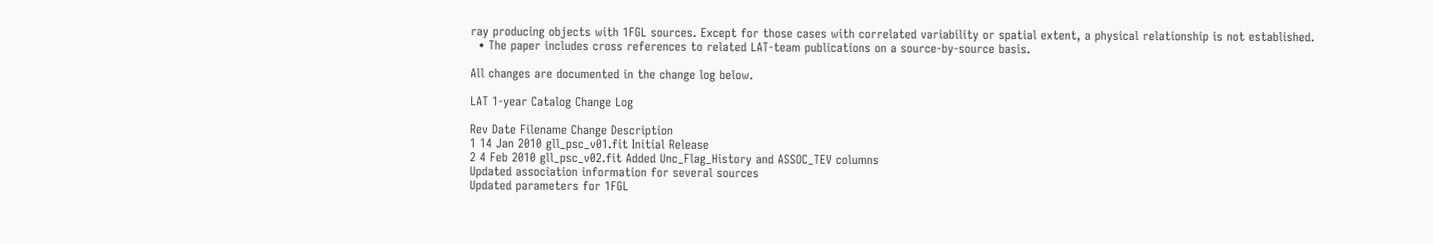ray producing objects with 1FGL sources. Except for those cases with correlated variability or spatial extent, a physical relationship is not established.
  • The paper includes cross references to related LAT-team publications on a source-by-source basis.

All changes are documented in the change log below.

LAT 1-year Catalog Change Log

Rev Date Filename Change Description
1 14 Jan 2010 gll_psc_v01.fit Initial Release
2 4 Feb 2010 gll_psc_v02.fit Added Unc_Flag_History and ASSOC_TEV columns
Updated association information for several sources
Updated parameters for 1FGL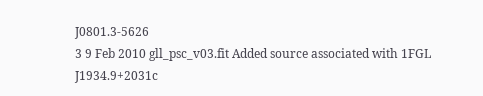J0801.3-5626
3 9 Feb 2010 gll_psc_v03.fit Added source associated with 1FGL J1934.9+2031c